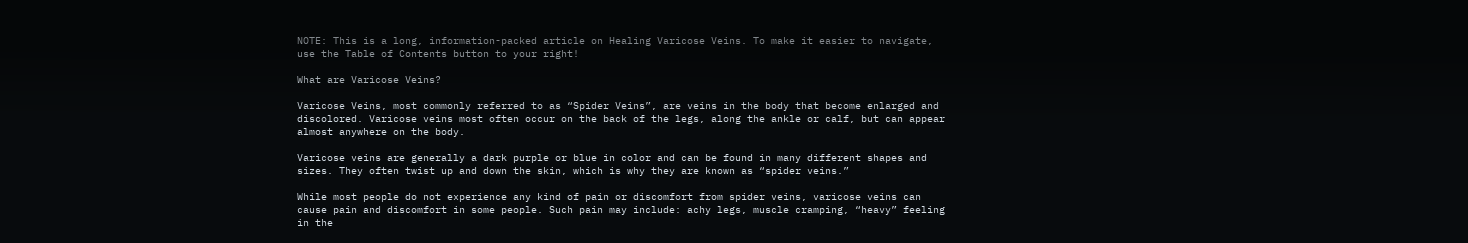NOTE: This is a long, information-packed article on Healing Varicose Veins. To make it easier to navigate, use the Table of Contents button to your right!

What are Varicose Veins?

Varicose Veins, most commonly referred to as “Spider Veins”, are veins in the body that become enlarged and discolored. Varicose veins most often occur on the back of the legs, along the ankle or calf, but can appear almost anywhere on the body.

Varicose veins are generally a dark purple or blue in color and can be found in many different shapes and sizes. They often twist up and down the skin, which is why they are known as “spider veins.”

While most people do not experience any kind of pain or discomfort from spider veins, varicose veins can cause pain and discomfort in some people. Such pain may include: achy legs, muscle cramping, “heavy” feeling in the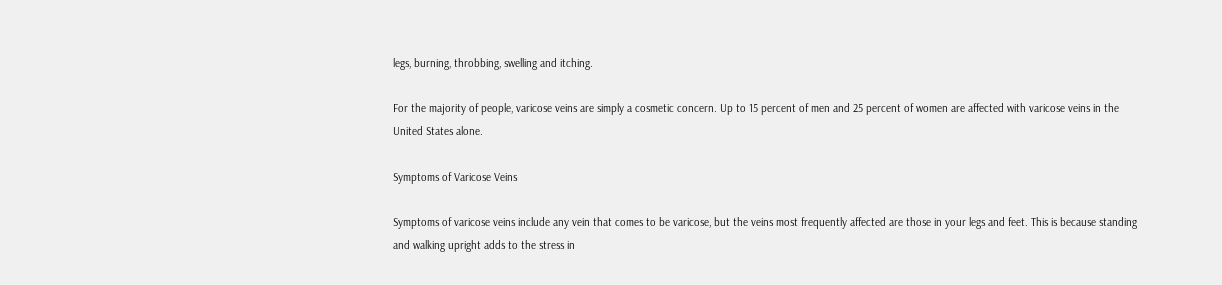legs, burning, throbbing, swelling and itching.

For the majority of people, varicose veins are simply a cosmetic concern. Up to 15 percent of men and 25 percent of women are affected with varicose veins in the United States alone.

Symptoms of Varicose Veins

Symptoms of varicose veins include any vein that comes to be varicose, but the veins most frequently affected are those in your legs and feet. This is because standing and walking upright adds to the stress in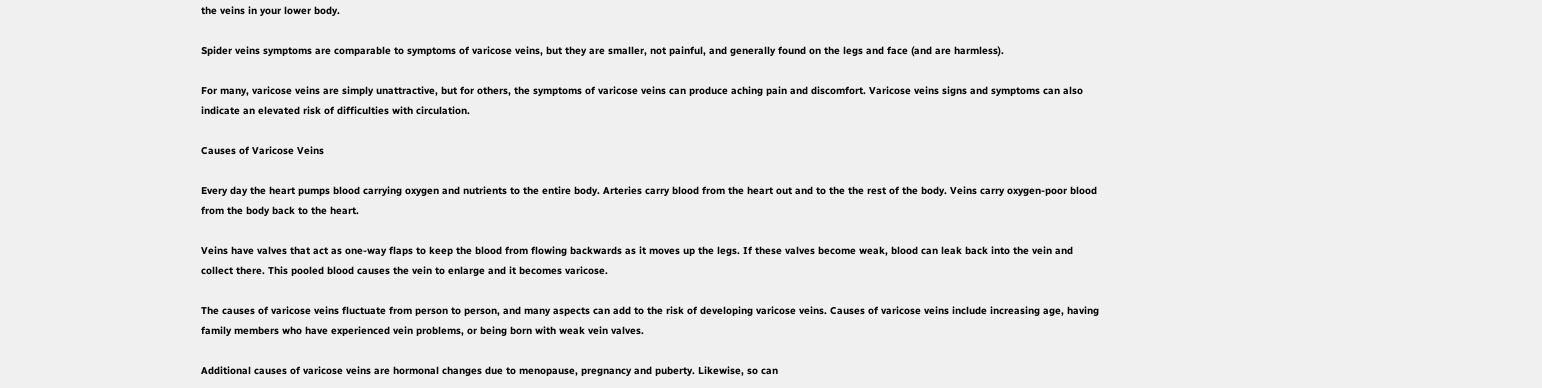the veins in your lower body.

Spider veins symptoms are comparable to symptoms of varicose veins, but they are smaller, not painful, and generally found on the legs and face (and are harmless).

For many, varicose veins are simply unattractive, but for others, the symptoms of varicose veins can produce aching pain and discomfort. Varicose veins signs and symptoms can also indicate an elevated risk of difficulties with circulation.

Causes of Varicose Veins

Every day the heart pumps blood carrying oxygen and nutrients to the entire body. Arteries carry blood from the heart out and to the the rest of the body. Veins carry oxygen-poor blood from the body back to the heart.

Veins have valves that act as one-way flaps to keep the blood from flowing backwards as it moves up the legs. If these valves become weak, blood can leak back into the vein and collect there. This pooled blood causes the vein to enlarge and it becomes varicose.

The causes of varicose veins fluctuate from person to person, and many aspects can add to the risk of developing varicose veins. Causes of varicose veins include increasing age, having family members who have experienced vein problems, or being born with weak vein valves.

Additional causes of varicose veins are hormonal changes due to menopause, pregnancy and puberty. Likewise, so can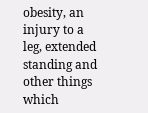obesity, an injury to a leg, extended standing and other things which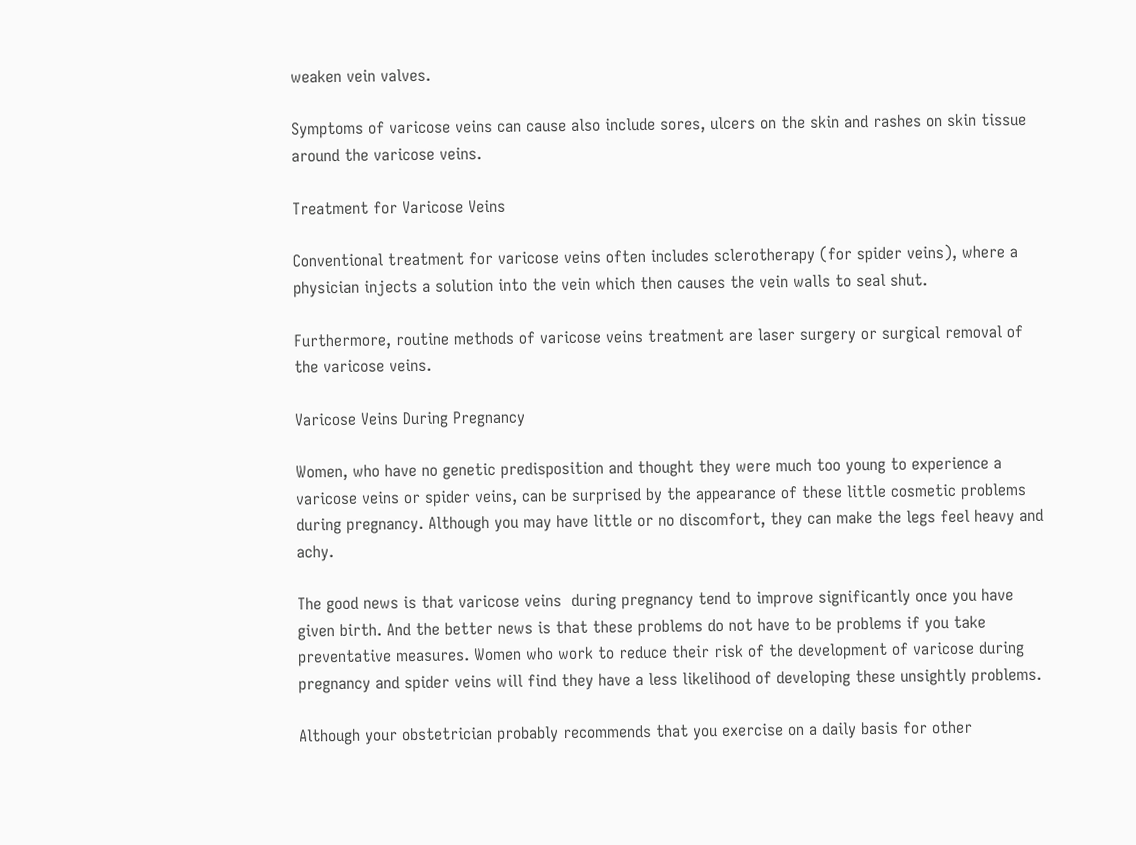weaken vein valves.

Symptoms of varicose veins can cause also include sores, ulcers on the skin and rashes on skin tissue around the varicose veins.

Treatment for Varicose Veins

Conventional treatment for varicose veins often includes sclerotherapy (for spider veins), where a physician injects a solution into the vein which then causes the vein walls to seal shut.

Furthermore, routine methods of varicose veins treatment are laser surgery or surgical removal of the varicose veins.

Varicose Veins During Pregnancy

Women, who have no genetic predisposition and thought they were much too young to experience a varicose veins or spider veins, can be surprised by the appearance of these little cosmetic problems during pregnancy. Although you may have little or no discomfort, they can make the legs feel heavy and achy.

The good news is that varicose veins  during pregnancy tend to improve significantly once you have given birth. And the better news is that these problems do not have to be problems if you take preventative measures. Women who work to reduce their risk of the development of varicose during pregnancy and spider veins will find they have a less likelihood of developing these unsightly problems.

Although your obstetrician probably recommends that you exercise on a daily basis for other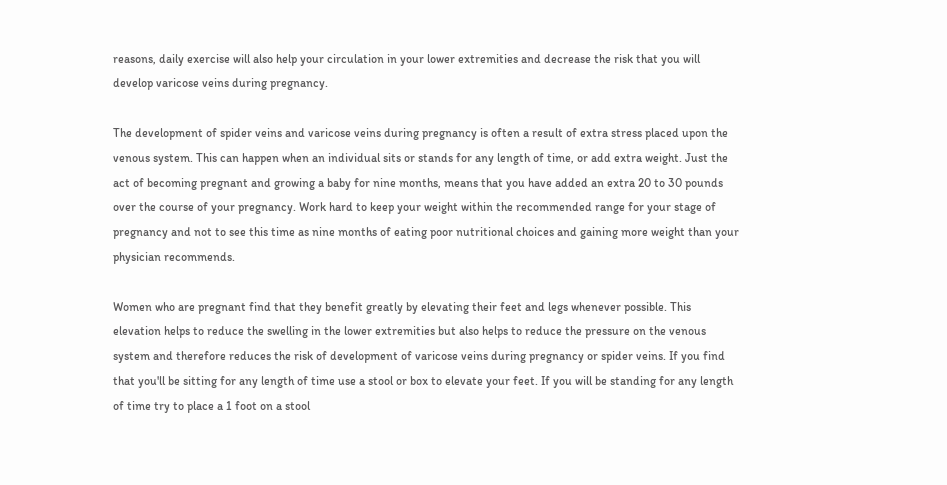reasons, daily exercise will also help your circulation in your lower extremities and decrease the risk that you will develop varicose veins during pregnancy.

The development of spider veins and varicose veins during pregnancy is often a result of extra stress placed upon the venous system. This can happen when an individual sits or stands for any length of time, or add extra weight. Just the act of becoming pregnant and growing a baby for nine months, means that you have added an extra 20 to 30 pounds over the course of your pregnancy. Work hard to keep your weight within the recommended range for your stage of pregnancy and not to see this time as nine months of eating poor nutritional choices and gaining more weight than your physician recommends.

Women who are pregnant find that they benefit greatly by elevating their feet and legs whenever possible. This elevation helps to reduce the swelling in the lower extremities but also helps to reduce the pressure on the venous system and therefore reduces the risk of development of varicose veins during pregnancy or spider veins. If you find that you'll be sitting for any length of time use a stool or box to elevate your feet. If you will be standing for any length of time try to place a 1 foot on a stool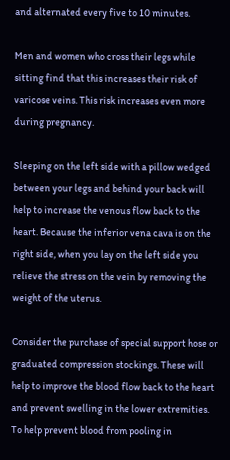and alternated every five to 10 minutes.

Men and women who cross their legs while sitting find that this increases their risk of varicose veins. This risk increases even more during pregnancy.

Sleeping on the left side with a pillow wedged between your legs and behind your back will help to increase the venous flow back to the heart. Because the inferior vena cava is on the right side, when you lay on the left side you relieve the stress on the vein by removing the weight of the uterus.

Consider the purchase of special support hose or graduated compression stockings. These will help to improve the blood flow back to the heart and prevent swelling in the lower extremities. To help prevent blood from pooling in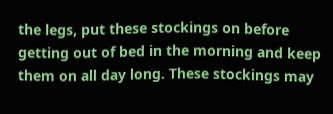the legs, put these stockings on before getting out of bed in the morning and keep them on all day long. These stockings may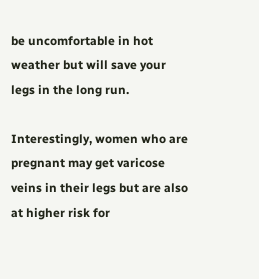be uncomfortable in hot weather but will save your legs in the long run.

Interestingly, women who are pregnant may get varicose veins in their legs but are also at higher risk for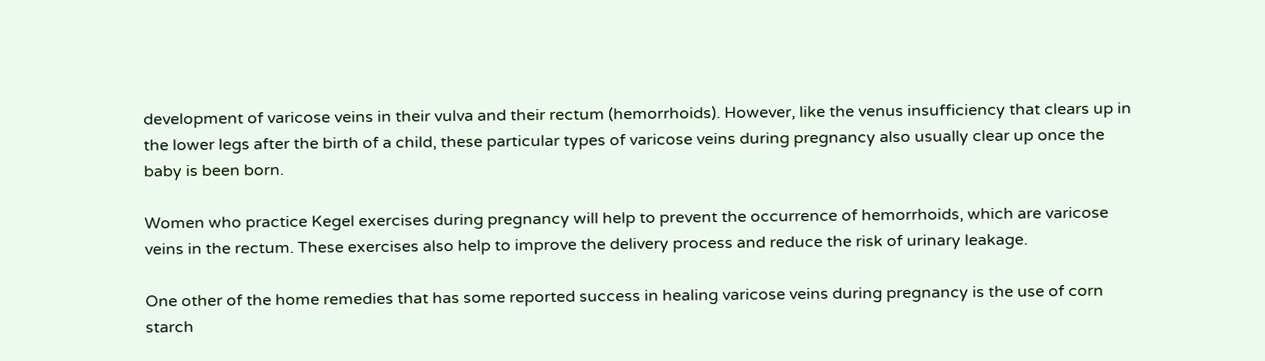development of varicose veins in their vulva and their rectum (hemorrhoids). However, like the venus insufficiency that clears up in the lower legs after the birth of a child, these particular types of varicose veins during pregnancy also usually clear up once the baby is been born.

Women who practice Kegel exercises during pregnancy will help to prevent the occurrence of hemorrhoids, which are varicose veins in the rectum. These exercises also help to improve the delivery process and reduce the risk of urinary leakage.

One other of the home remedies that has some reported success in healing varicose veins during pregnancy is the use of corn starch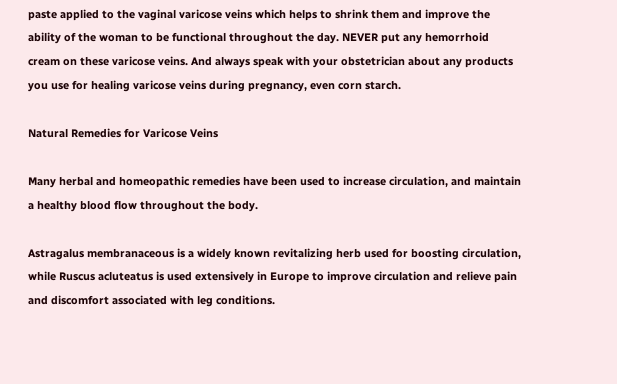paste applied to the vaginal varicose veins which helps to shrink them and improve the ability of the woman to be functional throughout the day. NEVER put any hemorrhoid cream on these varicose veins. And always speak with your obstetrician about any products you use for healing varicose veins during pregnancy, even corn starch.

Natural Remedies for Varicose Veins

Many herbal and homeopathic remedies have been used to increase circulation, and maintain a healthy blood flow throughout the body.

Astragalus membranaceous is a widely known revitalizing herb used for boosting circulation, while Ruscus acluteatus is used extensively in Europe to improve circulation and relieve pain and discomfort associated with leg conditions.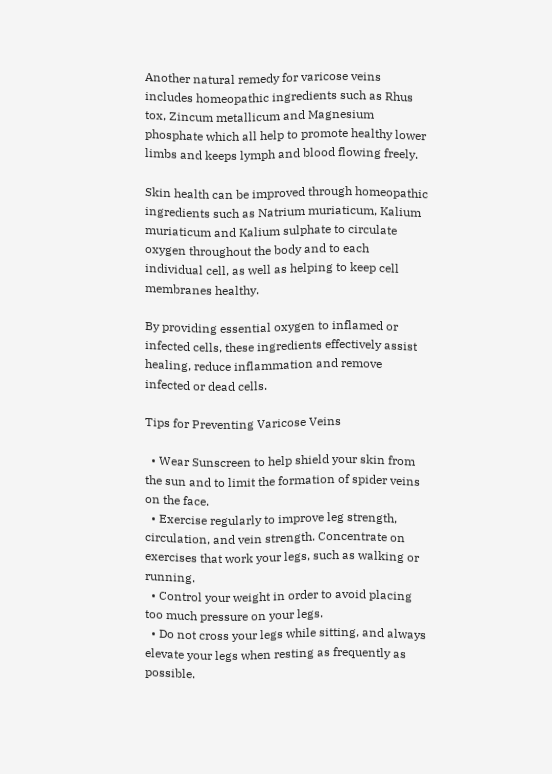Another natural remedy for varicose veins includes homeopathic ingredients such as Rhus tox, Zincum metallicum and Magnesium phosphate which all help to promote healthy lower limbs and keeps lymph and blood flowing freely.

Skin health can be improved through homeopathic ingredients such as Natrium muriaticum, Kalium muriaticum and Kalium sulphate to circulate oxygen throughout the body and to each individual cell, as well as helping to keep cell membranes healthy.

By providing essential oxygen to inflamed or infected cells, these ingredients effectively assist healing, reduce inflammation and remove infected or dead cells.

Tips for Preventing Varicose Veins

  • Wear Sunscreen to help shield your skin from the sun and to limit the formation of spider veins on the face.
  • Exercise regularly to improve leg strength, circulation, and vein strength. Concentrate on exercises that work your legs, such as walking or running.
  • Control your weight in order to avoid placing too much pressure on your legs.
  • Do not cross your legs while sitting, and always elevate your legs when resting as frequently as possible.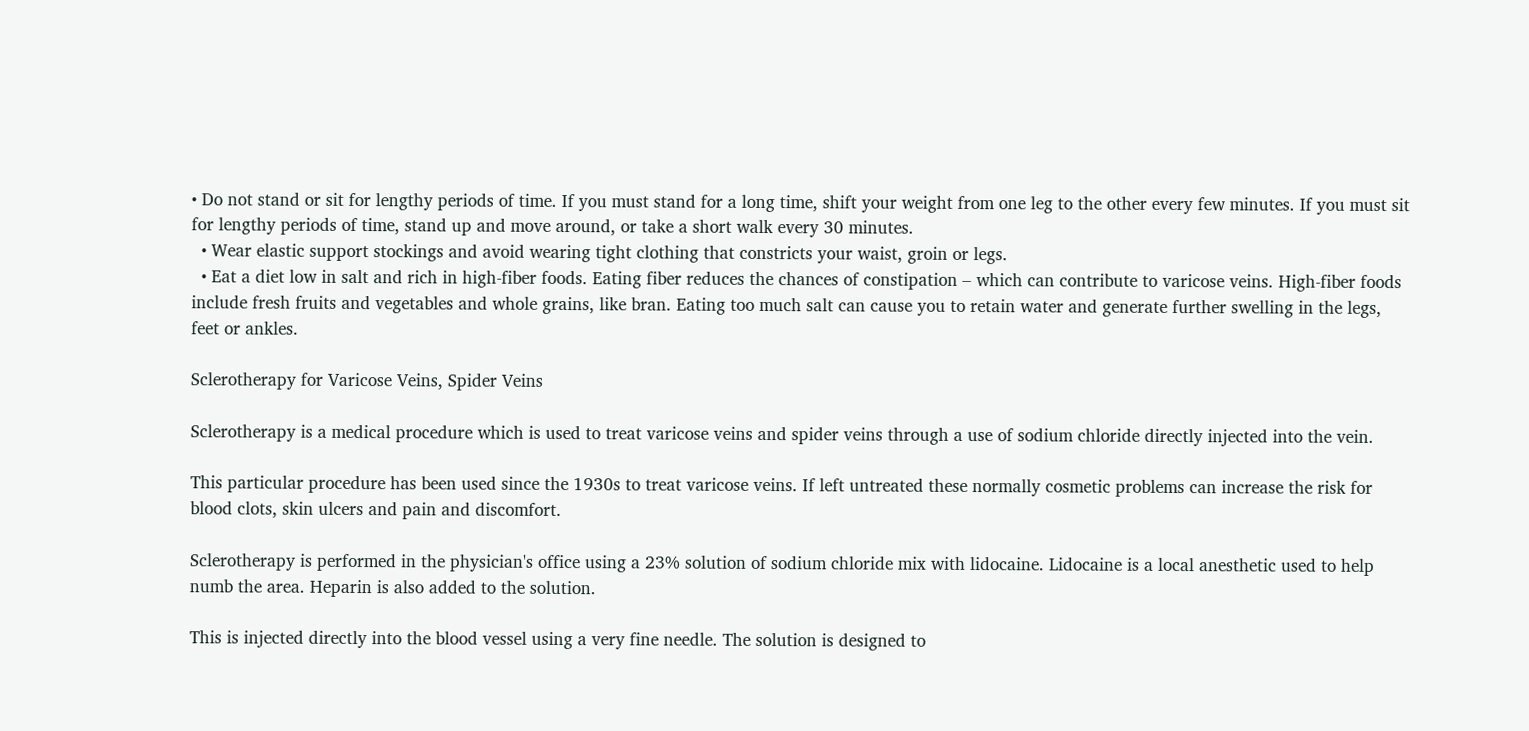• Do not stand or sit for lengthy periods of time. If you must stand for a long time, shift your weight from one leg to the other every few minutes. If you must sit for lengthy periods of time, stand up and move around, or take a short walk every 30 minutes.
  • Wear elastic support stockings and avoid wearing tight clothing that constricts your waist, groin or legs.
  • Eat a diet low in salt and rich in high-fiber foods. Eating fiber reduces the chances of constipation – which can contribute to varicose veins. High-fiber foods include fresh fruits and vegetables and whole grains, like bran. Eating too much salt can cause you to retain water and generate further swelling in the legs, feet or ankles.

Sclerotherapy for Varicose Veins, Spider Veins

Sclerotherapy is a medical procedure which is used to treat varicose veins and spider veins through a use of sodium chloride directly injected into the vein.

This particular procedure has been used since the 1930s to treat varicose veins. If left untreated these normally cosmetic problems can increase the risk for blood clots, skin ulcers and pain and discomfort.

Sclerotherapy is performed in the physician's office using a 23% solution of sodium chloride mix with lidocaine. Lidocaine is a local anesthetic used to help numb the area. Heparin is also added to the solution.

This is injected directly into the blood vessel using a very fine needle. The solution is designed to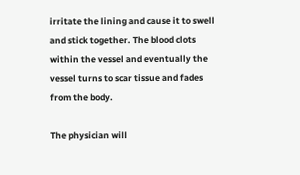irritate the lining and cause it to swell and stick together. The blood clots within the vessel and eventually the vessel turns to scar tissue and fades from the body.

The physician will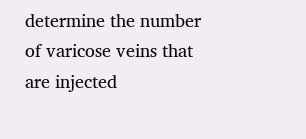determine the number of varicose veins that are injected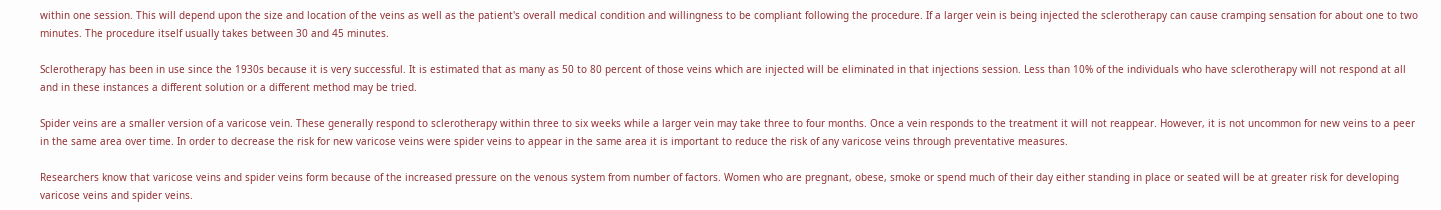within one session. This will depend upon the size and location of the veins as well as the patient's overall medical condition and willingness to be compliant following the procedure. If a larger vein is being injected the sclerotherapy can cause cramping sensation for about one to two minutes. The procedure itself usually takes between 30 and 45 minutes.

Sclerotherapy has been in use since the 1930s because it is very successful. It is estimated that as many as 50 to 80 percent of those veins which are injected will be eliminated in that injections session. Less than 10% of the individuals who have sclerotherapy will not respond at all and in these instances a different solution or a different method may be tried.

Spider veins are a smaller version of a varicose vein. These generally respond to sclerotherapy within three to six weeks while a larger vein may take three to four months. Once a vein responds to the treatment it will not reappear. However, it is not uncommon for new veins to a peer in the same area over time. In order to decrease the risk for new varicose veins were spider veins to appear in the same area it is important to reduce the risk of any varicose veins through preventative measures.

Researchers know that varicose veins and spider veins form because of the increased pressure on the venous system from number of factors. Women who are pregnant, obese, smoke or spend much of their day either standing in place or seated will be at greater risk for developing varicose veins and spider veins.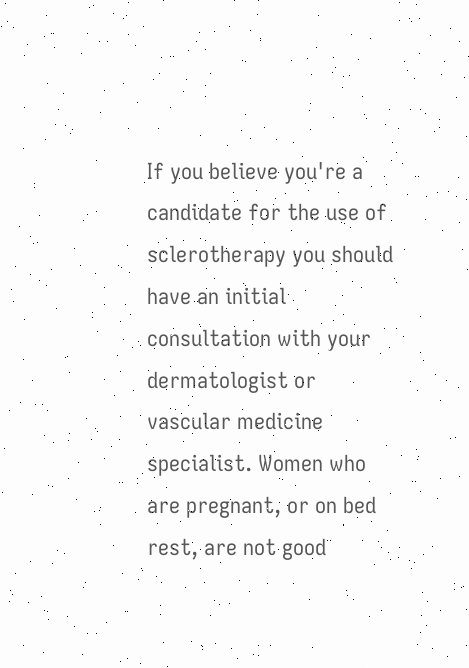If you believe you're a candidate for the use of sclerotherapy you should have an initial consultation with your dermatologist or vascular medicine specialist. Women who are pregnant, or on bed rest, are not good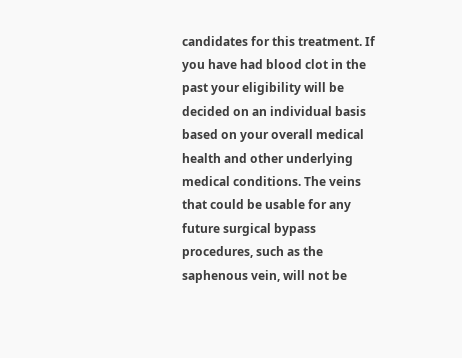candidates for this treatment. If you have had blood clot in the past your eligibility will be decided on an individual basis based on your overall medical health and other underlying medical conditions. The veins that could be usable for any future surgical bypass procedures, such as the saphenous vein, will not be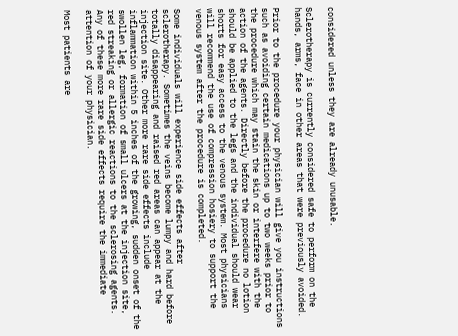considered unless they are already unusable.

Sclerotherapy is currently considered safe to perform on the hands, arms, face in other areas that were previously avoided.

Prior to the procedure your physician will give you instructions such as avoiding certain medications up to two weeks prior to the procedure which may stain the skin or interfere with the action of the agents. Directly before the procedure no lotion should be applied to the legs and the individual should wear shorts for easy access to the venous system. Most physicians will recommend the use of compression hosiery to support the venous system after the procedure is completed.

Some individuals will experience side effects after sclerotherapy. Sometimes the veins become lumpy and hard before totally disappearing and raised red areas can appear at the injection site. Other more rare side effects include inflammation within 5 inches of the growing, sudden onset of the swollen leg, formation of small ulcers at the injection site, red streaking or allergic reactions to the sclerosing agents. Any of these more rare side effects require the immediate attention of your physician.

Most patients are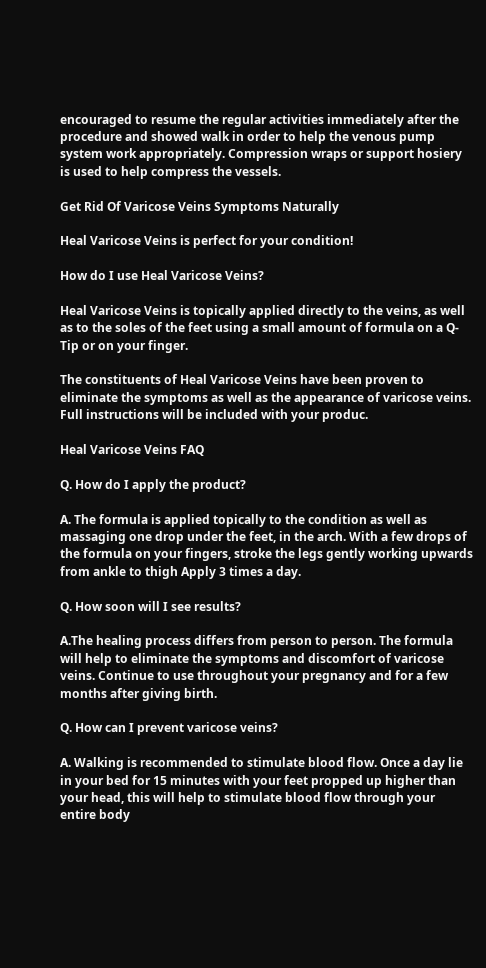encouraged to resume the regular activities immediately after the procedure and showed walk in order to help the venous pump system work appropriately. Compression wraps or support hosiery is used to help compress the vessels.

Get Rid Of Varicose Veins Symptoms Naturally

Heal Varicose Veins is perfect for your condition!

How do I use Heal Varicose Veins?

Heal Varicose Veins is topically applied directly to the veins, as well as to the soles of the feet using a small amount of formula on a Q-Tip or on your finger.

The constituents of Heal Varicose Veins have been proven to eliminate the symptoms as well as the appearance of varicose veins. Full instructions will be included with your produc.

Heal Varicose Veins FAQ

Q. How do I apply the product?

A. The formula is applied topically to the condition as well as massaging one drop under the feet, in the arch. With a few drops of the formula on your fingers, stroke the legs gently working upwards from ankle to thigh Apply 3 times a day.

Q. How soon will I see results?

A.The healing process differs from person to person. The formula will help to eliminate the symptoms and discomfort of varicose veins. Continue to use throughout your pregnancy and for a few months after giving birth.

Q. How can I prevent varicose veins?

A. Walking is recommended to stimulate blood flow. Once a day lie in your bed for 15 minutes with your feet propped up higher than your head, this will help to stimulate blood flow through your entire body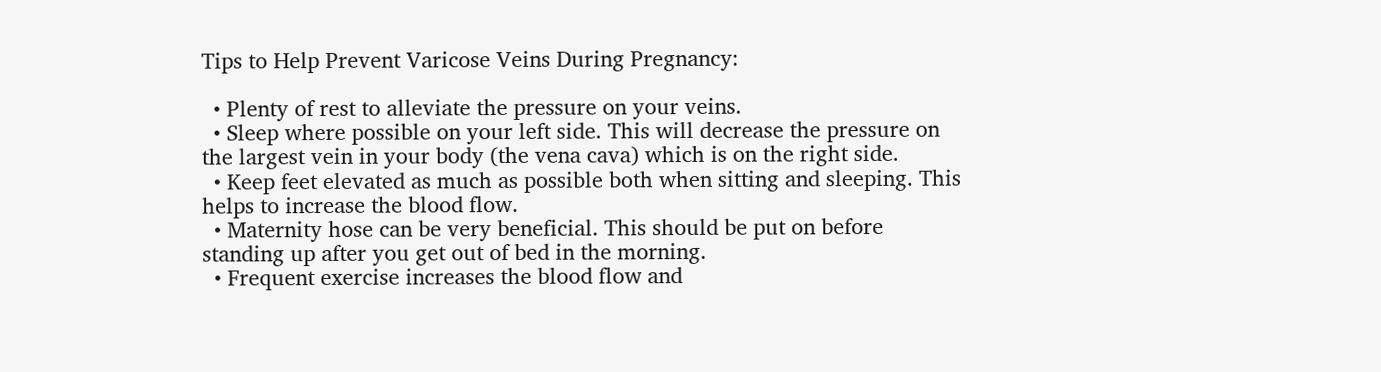Tips to Help Prevent Varicose Veins During Pregnancy:

  • Plenty of rest to alleviate the pressure on your veins.
  • Sleep where possible on your left side. This will decrease the pressure on the largest vein in your body (the vena cava) which is on the right side.
  • Keep feet elevated as much as possible both when sitting and sleeping. This helps to increase the blood flow.
  • Maternity hose can be very beneficial. This should be put on before standing up after you get out of bed in the morning.
  • Frequent exercise increases the blood flow and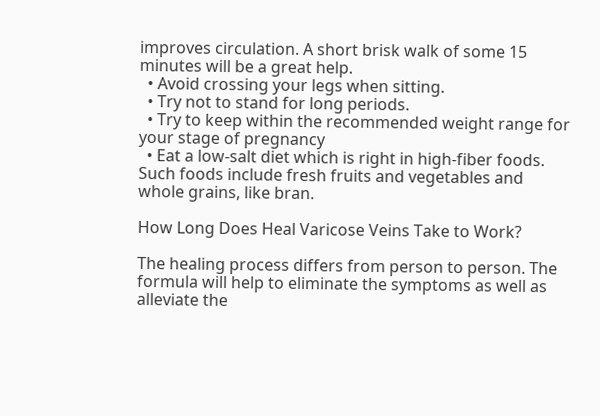improves circulation. A short brisk walk of some 15 minutes will be a great help.
  • Avoid crossing your legs when sitting.
  • Try not to stand for long periods.
  • Try to keep within the recommended weight range for your stage of pregnancy
  • Eat a low-salt diet which is right in high-fiber foods. Such foods include fresh fruits and vegetables and whole grains, like bran.

How Long Does Heal Varicose Veins Take to Work?

The healing process differs from person to person. The formula will help to eliminate the symptoms as well as alleviate the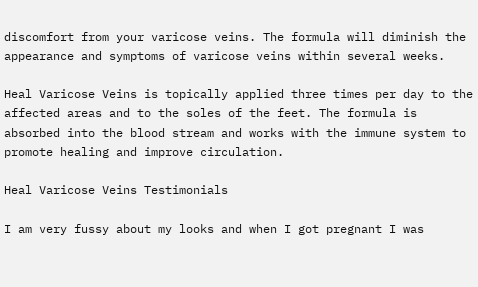discomfort from your varicose veins. The formula will diminish the appearance and symptoms of varicose veins within several weeks.

Heal Varicose Veins is topically applied three times per day to the affected areas and to the soles of the feet. The formula is absorbed into the blood stream and works with the immune system to promote healing and improve circulation.

Heal Varicose Veins Testimonials

I am very fussy about my looks and when I got pregnant I was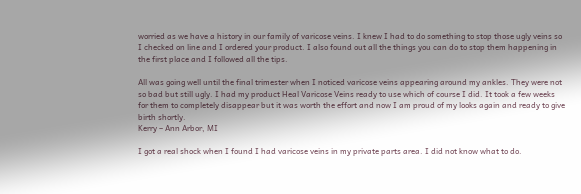worried as we have a history in our family of varicose veins. I knew I had to do something to stop those ugly veins so I checked on line and I ordered your product. I also found out all the things you can do to stop them happening in the first place and I followed all the tips.

All was going well until the final trimester when I noticed varicose veins appearing around my ankles. They were not so bad but still ugly. I had my product Heal Varicose Veins ready to use which of course I did. It took a few weeks for them to completely disappear but it was worth the effort and now I am proud of my looks again and ready to give birth shortly.
Kerry – Ann Arbor, MI

I got a real shock when I found I had varicose veins in my private parts area. I did not know what to do.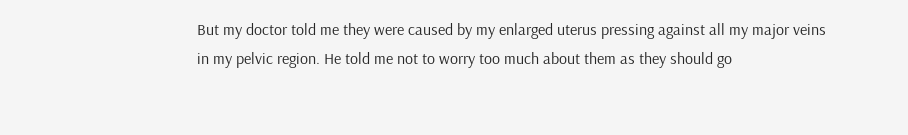But my doctor told me they were caused by my enlarged uterus pressing against all my major veins in my pelvic region. He told me not to worry too much about them as they should go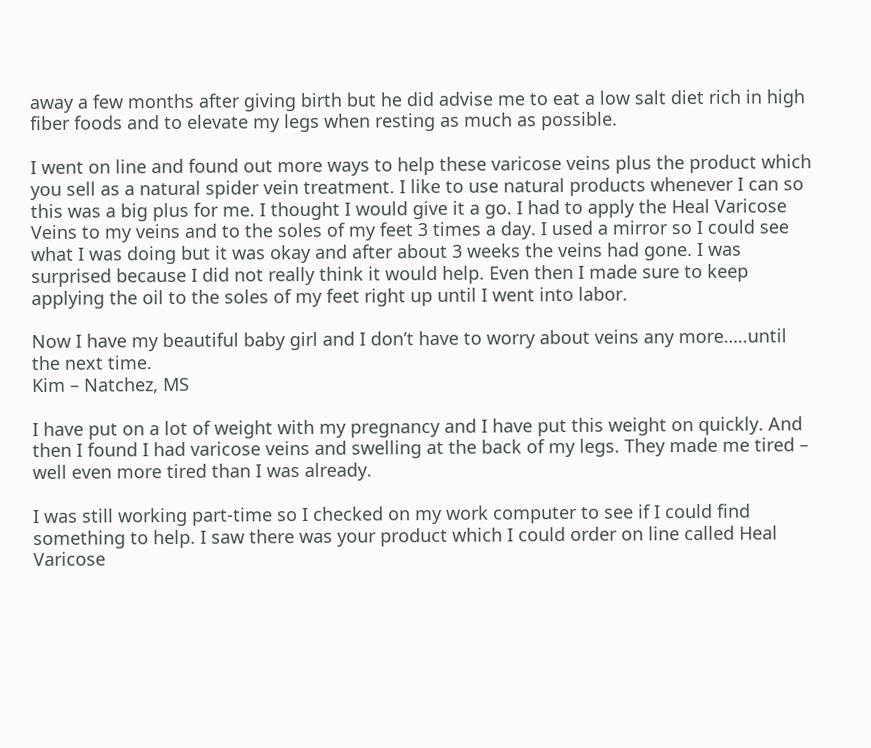away a few months after giving birth but he did advise me to eat a low salt diet rich in high fiber foods and to elevate my legs when resting as much as possible.

I went on line and found out more ways to help these varicose veins plus the product which you sell as a natural spider vein treatment. I like to use natural products whenever I can so this was a big plus for me. I thought I would give it a go. I had to apply the Heal Varicose Veins to my veins and to the soles of my feet 3 times a day. I used a mirror so I could see what I was doing but it was okay and after about 3 weeks the veins had gone. I was surprised because I did not really think it would help. Even then I made sure to keep applying the oil to the soles of my feet right up until I went into labor.

Now I have my beautiful baby girl and I don’t have to worry about veins any more…..until the next time.
Kim – Natchez, MS

I have put on a lot of weight with my pregnancy and I have put this weight on quickly. And then I found I had varicose veins and swelling at the back of my legs. They made me tired – well even more tired than I was already.

I was still working part-time so I checked on my work computer to see if I could find something to help. I saw there was your product which I could order on line called Heal Varicose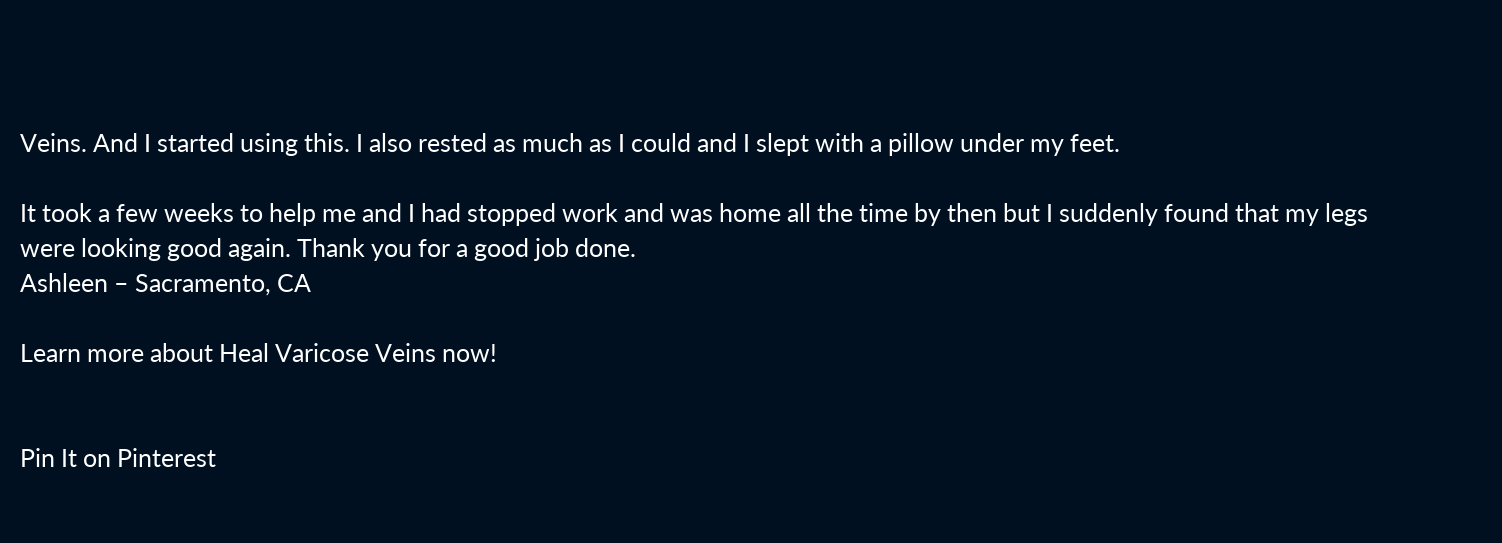Veins. And I started using this. I also rested as much as I could and I slept with a pillow under my feet.

It took a few weeks to help me and I had stopped work and was home all the time by then but I suddenly found that my legs were looking good again. Thank you for a good job done.
Ashleen – Sacramento, CA

Learn more about Heal Varicose Veins now!


Pin It on Pinterest